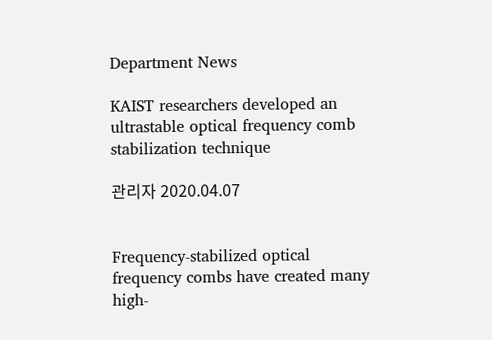Department News

KAIST researchers developed an ultrastable optical frequency comb stabilization technique

관리자 2020.04.07


Frequency-stabilized optical frequency combs have created many high-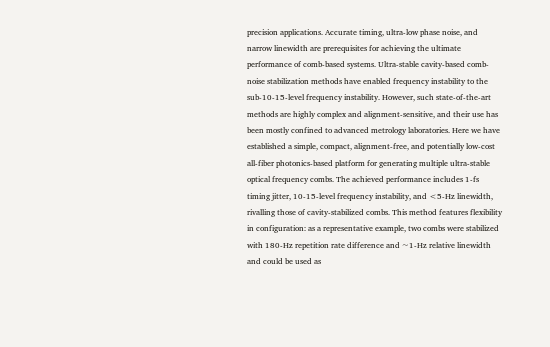precision applications. Accurate timing, ultra-low phase noise, and narrow linewidth are prerequisites for achieving the ultimate performance of comb-based systems. Ultra-stable cavity-based comb-noise stabilization methods have enabled frequency instability to the sub-10-15-level frequency instability. However, such state-of-the-art methods are highly complex and alignment-sensitive, and their use has been mostly confined to advanced metrology laboratories. Here we have established a simple, compact, alignment-free, and potentially low-cost all-fiber photonics-based platform for generating multiple ultra-stable optical frequency combs. The achieved performance includes 1-fs timing jitter, 10-15-level frequency instability, and <5-Hz linewidth, rivalling those of cavity-stabilized combs. This method features flexibility in configuration: as a representative example, two combs were stabilized with 180-Hz repetition rate difference and ~1-Hz relative linewidth and could be used as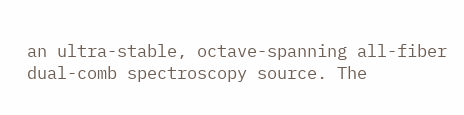an ultra-stable, octave-spanning all-fiber dual-comb spectroscopy source. The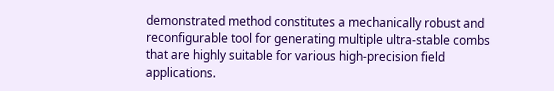demonstrated method constitutes a mechanically robust and reconfigurable tool for generating multiple ultra-stable combs that are highly suitable for various high-precision field applications.